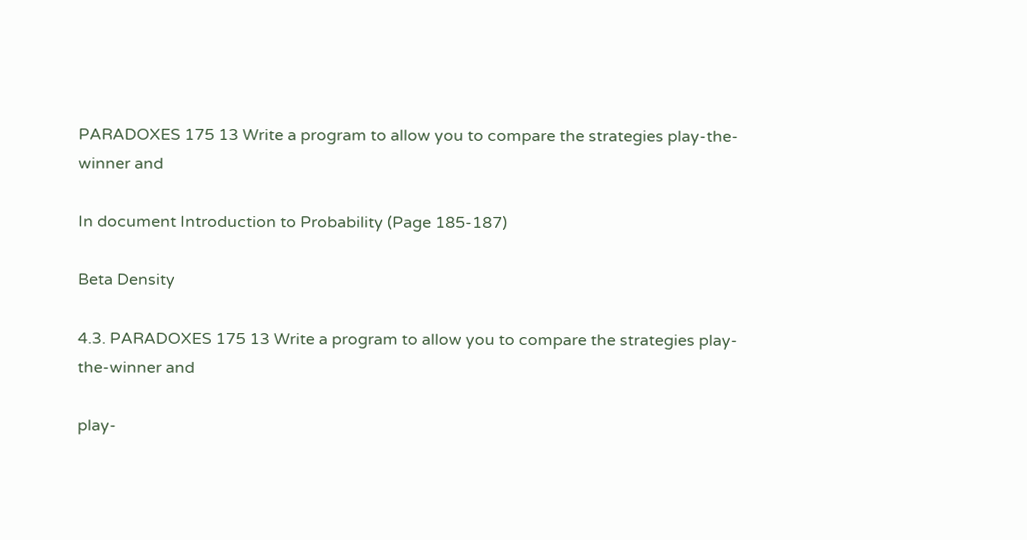PARADOXES 175 13 Write a program to allow you to compare the strategies play-the-winner and

In document Introduction to Probability (Page 185-187)

Beta Density

4.3. PARADOXES 175 13 Write a program to allow you to compare the strategies play-the-winner and

play-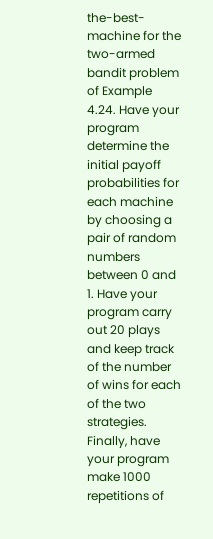the-best-machine for the two-armed bandit problem of Example 4.24. Have your program determine the initial payoff probabilities for each machine by choosing a pair of random numbers between 0 and 1. Have your program carry out 20 plays and keep track of the number of wins for each of the two strategies. Finally, have your program make 1000 repetitions of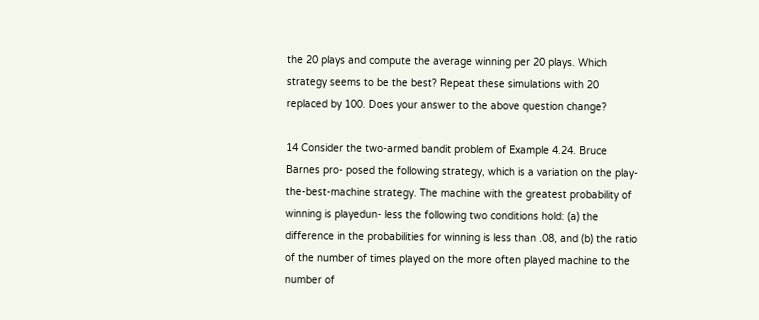the 20 plays and compute the average winning per 20 plays. Which strategy seems to be the best? Repeat these simulations with 20 replaced by 100. Does your answer to the above question change?

14 Consider the two-armed bandit problem of Example 4.24. Bruce Barnes pro- posed the following strategy, which is a variation on the play-the-best-machine strategy. The machine with the greatest probability of winning is playedun- less the following two conditions hold: (a) the difference in the probabilities for winning is less than .08, and (b) the ratio of the number of times played on the more often played machine to the number of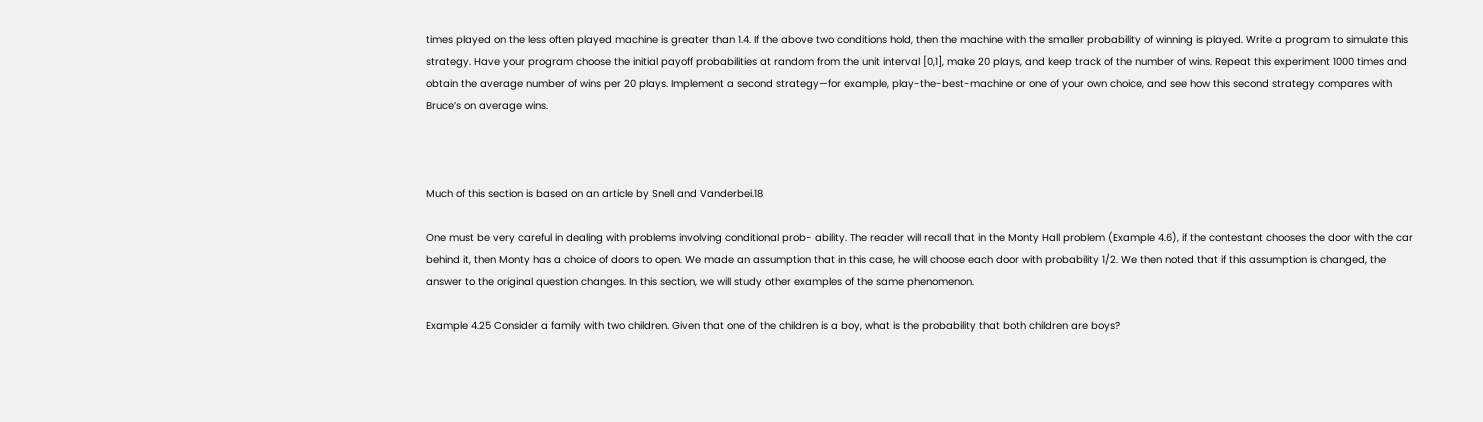times played on the less often played machine is greater than 1.4. If the above two conditions hold, then the machine with the smaller probability of winning is played. Write a program to simulate this strategy. Have your program choose the initial payoff probabilities at random from the unit interval [0,1], make 20 plays, and keep track of the number of wins. Repeat this experiment 1000 times and obtain the average number of wins per 20 plays. Implement a second strategy—for example, play-the-best-machine or one of your own choice, and see how this second strategy compares with Bruce’s on average wins.



Much of this section is based on an article by Snell and Vanderbei.18

One must be very careful in dealing with problems involving conditional prob- ability. The reader will recall that in the Monty Hall problem (Example 4.6), if the contestant chooses the door with the car behind it, then Monty has a choice of doors to open. We made an assumption that in this case, he will choose each door with probability 1/2. We then noted that if this assumption is changed, the answer to the original question changes. In this section, we will study other examples of the same phenomenon.

Example 4.25 Consider a family with two children. Given that one of the children is a boy, what is the probability that both children are boys?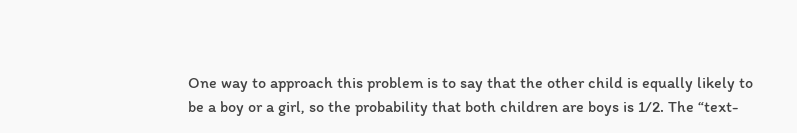One way to approach this problem is to say that the other child is equally likely to be a boy or a girl, so the probability that both children are boys is 1/2. The “text-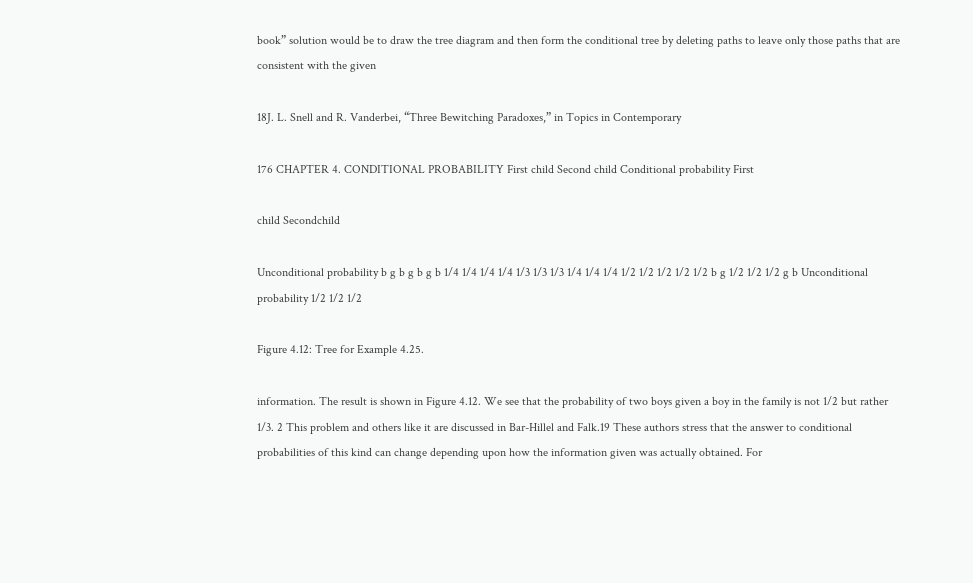book” solution would be to draw the tree diagram and then form the conditional tree by deleting paths to leave only those paths that are consistent with the given

18J. L. Snell and R. Vanderbei, “Three Bewitching Paradoxes,” in Topics in Contemporary

176 CHAPTER 4. CONDITIONAL PROBABILITY First child Second child Conditional probability First

child Secondchild

Unconditional probability b g b g b g b 1/4 1/4 1/4 1/4 1/3 1/3 1/3 1/4 1/4 1/4 1/2 1/2 1/2 1/2 1/2 b g 1/2 1/2 1/2 g b Unconditional probability 1/2 1/2 1/2

Figure 4.12: Tree for Example 4.25.

information. The result is shown in Figure 4.12. We see that the probability of two boys given a boy in the family is not 1/2 but rather 1/3. 2 This problem and others like it are discussed in Bar-Hillel and Falk.19 These authors stress that the answer to conditional probabilities of this kind can change depending upon how the information given was actually obtained. For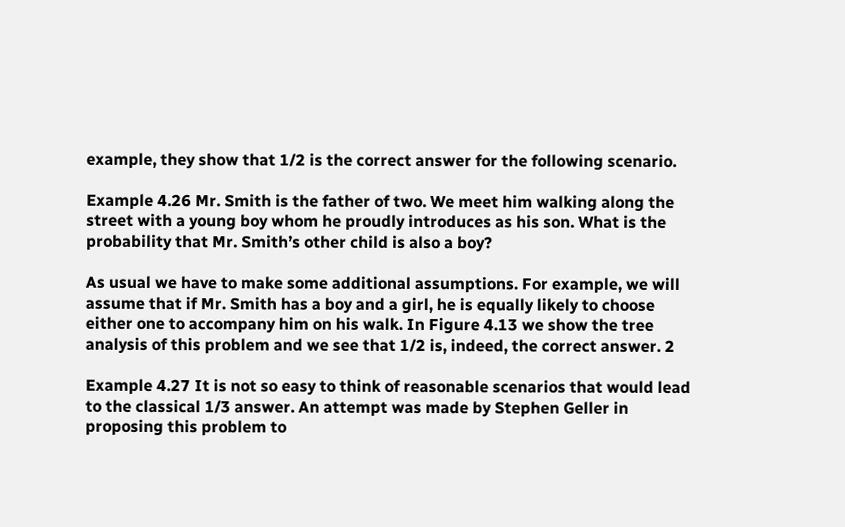example, they show that 1/2 is the correct answer for the following scenario.

Example 4.26 Mr. Smith is the father of two. We meet him walking along the street with a young boy whom he proudly introduces as his son. What is the probability that Mr. Smith’s other child is also a boy?

As usual we have to make some additional assumptions. For example, we will assume that if Mr. Smith has a boy and a girl, he is equally likely to choose either one to accompany him on his walk. In Figure 4.13 we show the tree analysis of this problem and we see that 1/2 is, indeed, the correct answer. 2

Example 4.27 It is not so easy to think of reasonable scenarios that would lead to the classical 1/3 answer. An attempt was made by Stephen Geller in proposing this problem to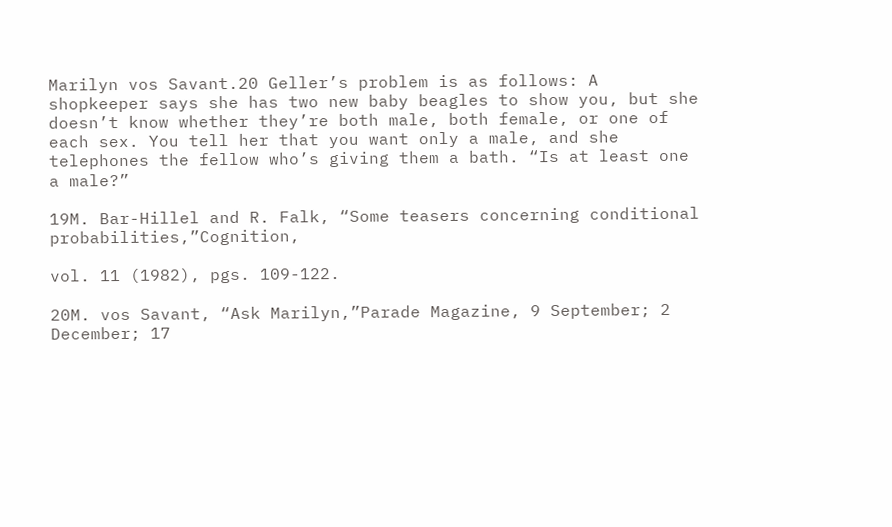Marilyn vos Savant.20 Geller’s problem is as follows: A shopkeeper says she has two new baby beagles to show you, but she doesn’t know whether they’re both male, both female, or one of each sex. You tell her that you want only a male, and she telephones the fellow who’s giving them a bath. “Is at least one a male?”

19M. Bar-Hillel and R. Falk, “Some teasers concerning conditional probabilities,”Cognition,

vol. 11 (1982), pgs. 109-122.

20M. vos Savant, “Ask Marilyn,”Parade Magazine, 9 September; 2 December; 17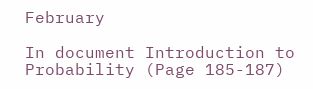February

In document Introduction to Probability (Page 185-187)